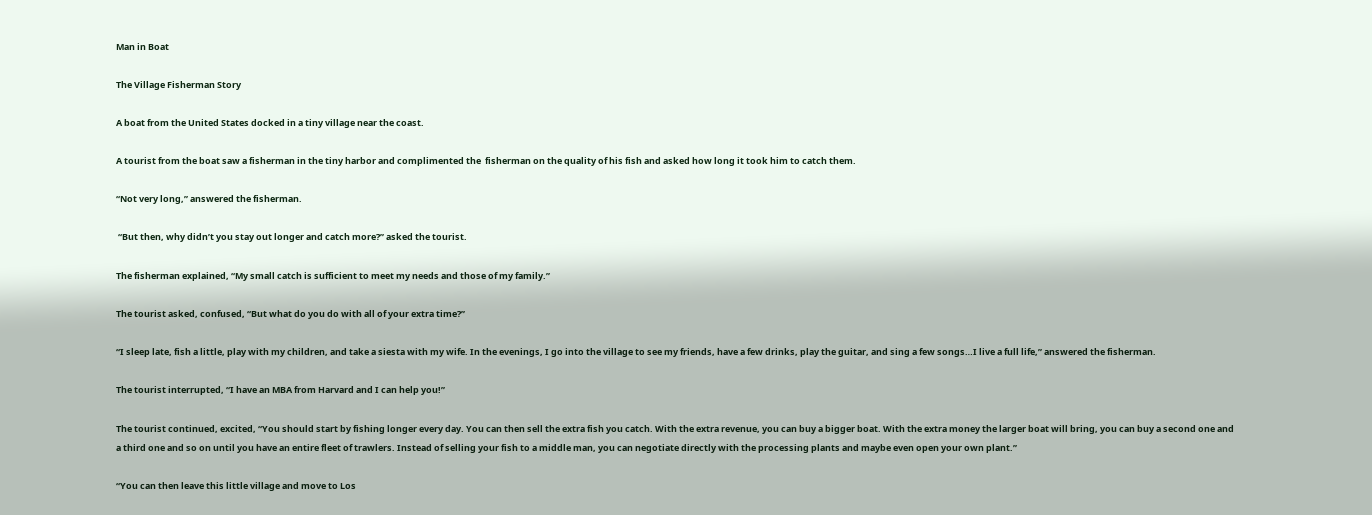Man in Boat

The Village Fisherman Story

A boat from the United States docked in a tiny village near the coast.

A tourist from the boat saw a fisherman in the tiny harbor and complimented the  fisherman on the quality of his fish and asked how long it took him to catch them.

“Not very long,” answered the fisherman.

 “But then, why didn’t you stay out longer and catch more?” asked the tourist.

The fisherman explained, “My small catch is sufficient to meet my needs and those of my family.”

The tourist asked, confused, “But what do you do with all of your extra time?”

“I sleep late, fish a little, play with my children, and take a siesta with my wife. In the evenings, I go into the village to see my friends, have a few drinks, play the guitar, and sing a few songs…I live a full life,” answered the fisherman.

The tourist interrupted, “I have an MBA from Harvard and I can help you!”

The tourist continued, excited, “You should start by fishing longer every day. You can then sell the extra fish you catch. With the extra revenue, you can buy a bigger boat. With the extra money the larger boat will bring, you can buy a second one and a third one and so on until you have an entire fleet of trawlers. Instead of selling your fish to a middle man, you can negotiate directly with the processing plants and maybe even open your own plant.”

“You can then leave this little village and move to Los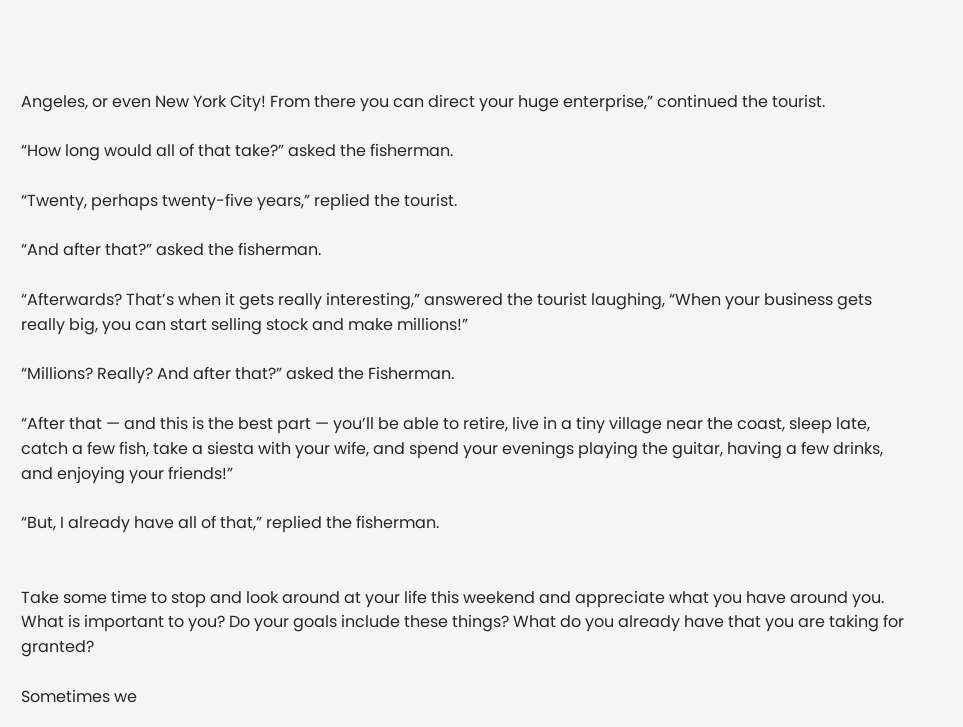Angeles, or even New York City! From there you can direct your huge enterprise,” continued the tourist.

“How long would all of that take?” asked the fisherman.

“Twenty, perhaps twenty-five years,” replied the tourist.

“And after that?” asked the fisherman.

“Afterwards? That’s when it gets really interesting,” answered the tourist laughing, “When your business gets really big, you can start selling stock and make millions!”

“Millions? Really? And after that?” asked the Fisherman.

“After that — and this is the best part — you’ll be able to retire, live in a tiny village near the coast, sleep late, catch a few fish, take a siesta with your wife, and spend your evenings playing the guitar, having a few drinks, and enjoying your friends!”

“But, I already have all of that,” replied the fisherman.


Take some time to stop and look around at your life this weekend and appreciate what you have around you. What is important to you? Do your goals include these things? What do you already have that you are taking for granted?

Sometimes we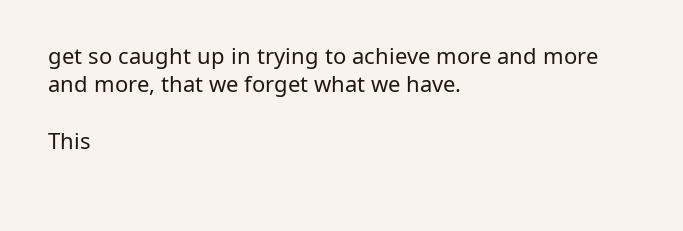get so caught up in trying to achieve more and more and more, that we forget what we have.

This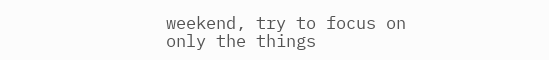weekend, try to focus on only the things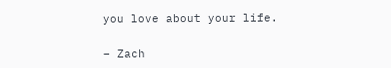you love about your life.

– Zach